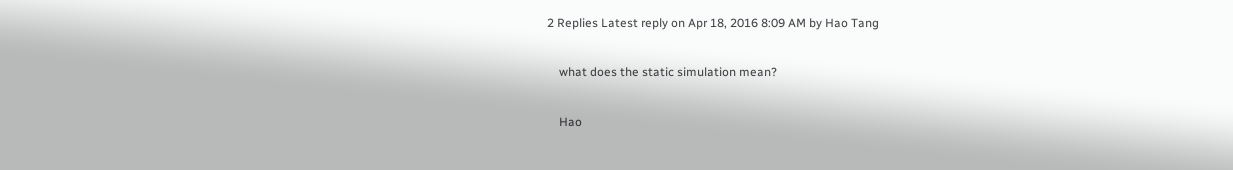2 Replies Latest reply on Apr 18, 2016 8:09 AM by Hao Tang

    what does the static simulation mean?

    Hao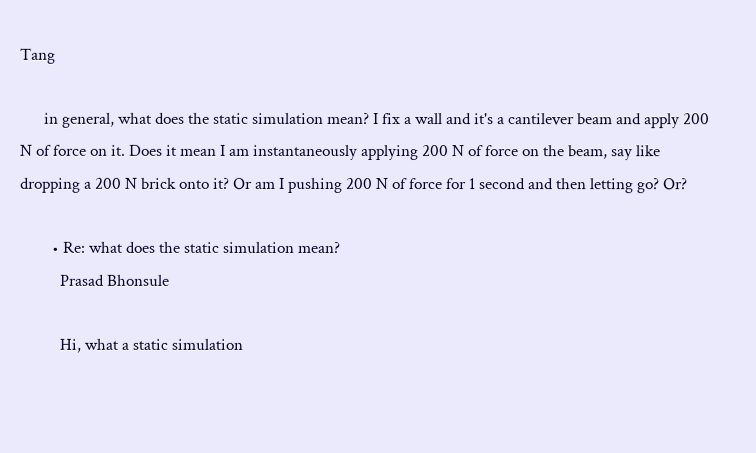Tang

      in general, what does the static simulation mean? I fix a wall and it's a cantilever beam and apply 200 N of force on it. Does it mean I am instantaneously applying 200 N of force on the beam, say like dropping a 200 N brick onto it? Or am I pushing 200 N of force for 1 second and then letting go? Or?

        • Re: what does the static simulation mean?
          Prasad Bhonsule

          Hi, what a static simulation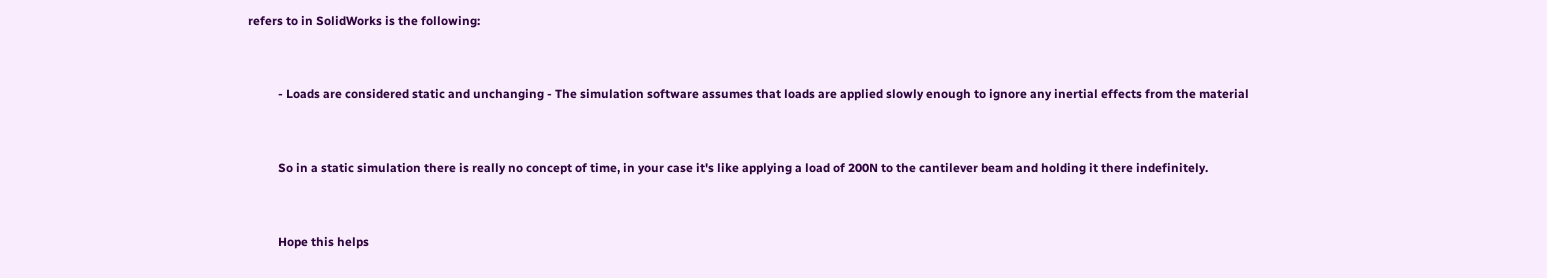refers to in SolidWorks is the following:


          - Loads are considered static and unchanging - The simulation software assumes that loads are applied slowly enough to ignore any inertial effects from the material


          So in a static simulation there is really no concept of time, in your case it's like applying a load of 200N to the cantilever beam and holding it there indefinitely.


          Hope this helps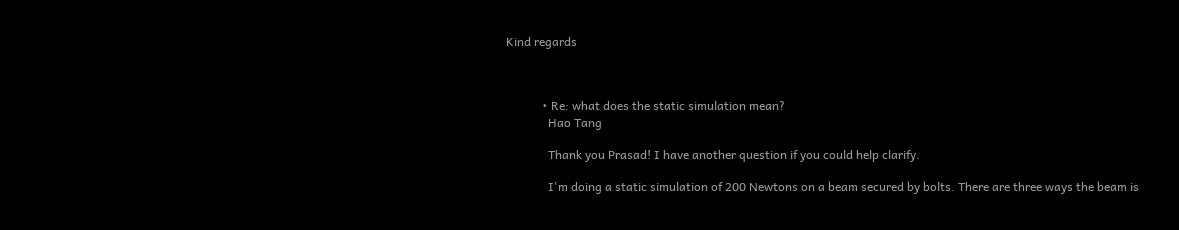Kind regards



            • Re: what does the static simulation mean?
              Hao Tang

              Thank you Prasad! I have another question if you could help clarify.

              I'm doing a static simulation of 200 Newtons on a beam secured by bolts. There are three ways the beam is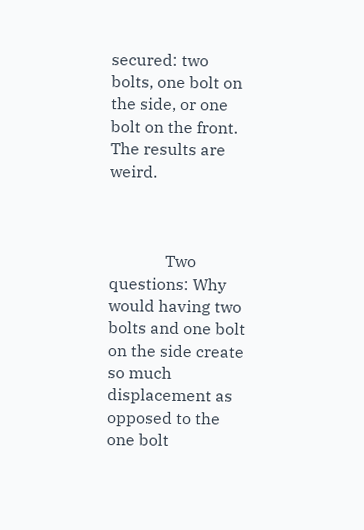secured: two bolts, one bolt on the side, or one bolt on the front. The results are weird.



              Two questions: Why would having two bolts and one bolt on the side create so much displacement as opposed to the one bolt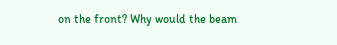on the front? Why would the beam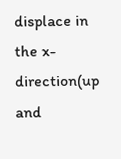displace in the x-direction(up and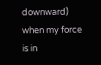downward) when my force is in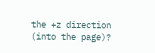the +z direction (into the page)?